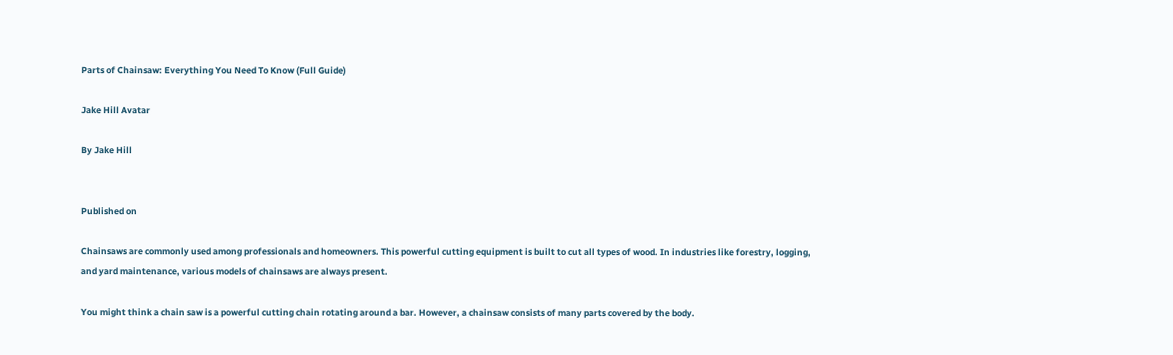Parts of Chainsaw: Everything You Need To Know (Full Guide)

Jake Hill Avatar

By Jake Hill


Published on

Chainsaws are commonly used among professionals and homeowners. This powerful cutting equipment is built to cut all types of wood. In industries like forestry, logging, and yard maintenance, various models of chainsaws are always present.

You might think a chain saw is a powerful cutting chain rotating around a bar. However, a chainsaw consists of many parts covered by the body.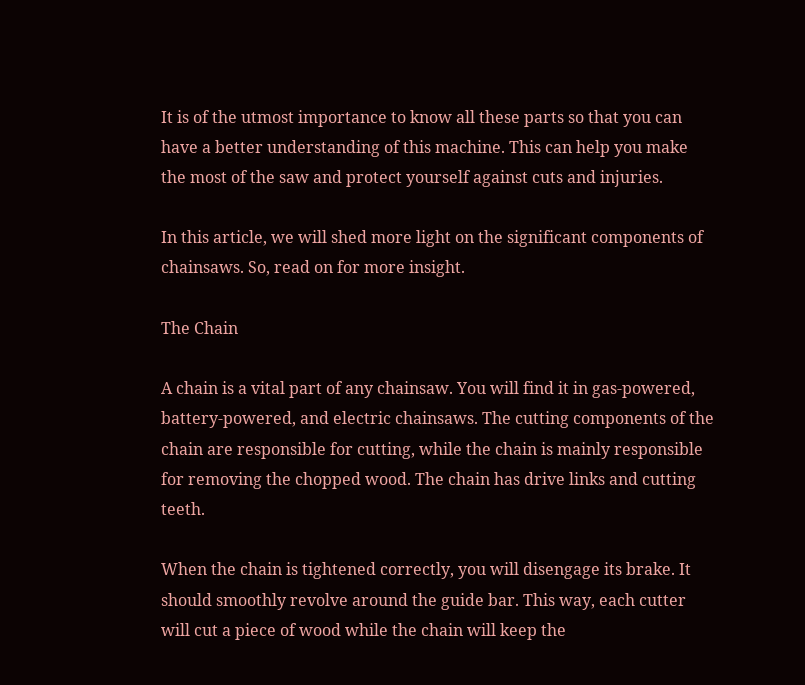It is of the utmost importance to know all these parts so that you can have a better understanding of this machine. This can help you make the most of the saw and protect yourself against cuts and injuries.

In this article, we will shed more light on the significant components of chainsaws. So, read on for more insight.

The Chain

A chain is a vital part of any chainsaw. You will find it in gas-powered, battery-powered, and electric chainsaws. The cutting components of the chain are responsible for cutting, while the chain is mainly responsible for removing the chopped wood. The chain has drive links and cutting teeth.

When the chain is tightened correctly, you will disengage its brake. It should smoothly revolve around the guide bar. This way, each cutter will cut a piece of wood while the chain will keep the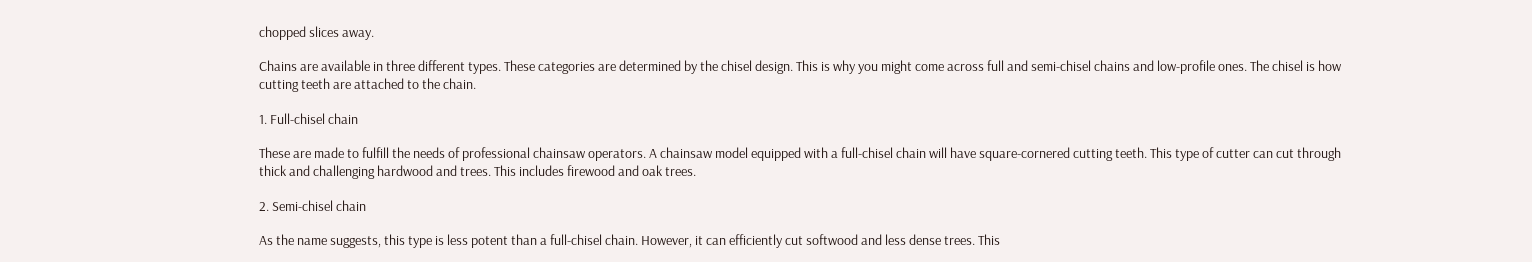chopped slices away.

Chains are available in three different types. These categories are determined by the chisel design. This is why you might come across full and semi-chisel chains and low-profile ones. The chisel is how cutting teeth are attached to the chain.

1. Full-chisel chain

These are made to fulfill the needs of professional chainsaw operators. A chainsaw model equipped with a full-chisel chain will have square-cornered cutting teeth. This type of cutter can cut through thick and challenging hardwood and trees. This includes firewood and oak trees.

2. Semi-chisel chain

As the name suggests, this type is less potent than a full-chisel chain. However, it can efficiently cut softwood and less dense trees. This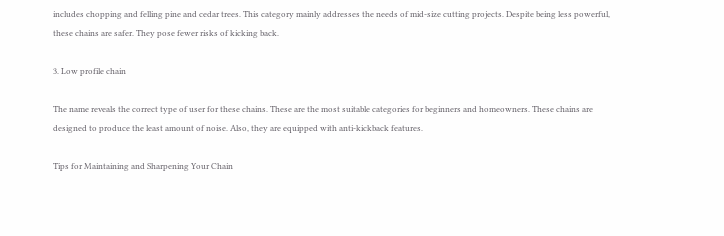includes chopping and felling pine and cedar trees. This category mainly addresses the needs of mid-size cutting projects. Despite being less powerful, these chains are safer. They pose fewer risks of kicking back.

3. Low profile chain

The name reveals the correct type of user for these chains. These are the most suitable categories for beginners and homeowners. These chains are designed to produce the least amount of noise. Also, they are equipped with anti-kickback features.

Tips for Maintaining and Sharpening Your Chain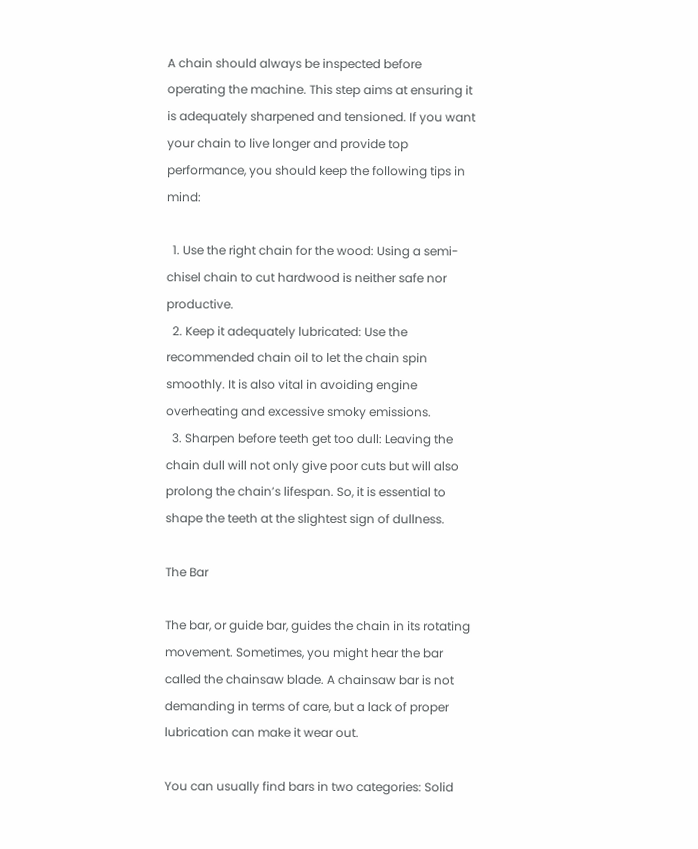A chain should always be inspected before operating the machine. This step aims at ensuring it is adequately sharpened and tensioned. If you want your chain to live longer and provide top performance, you should keep the following tips in mind:

  1. Use the right chain for the wood: Using a semi-chisel chain to cut hardwood is neither safe nor productive.
  2. Keep it adequately lubricated: Use the recommended chain oil to let the chain spin smoothly. It is also vital in avoiding engine overheating and excessive smoky emissions.
  3. Sharpen before teeth get too dull: Leaving the chain dull will not only give poor cuts but will also prolong the chain’s lifespan. So, it is essential to shape the teeth at the slightest sign of dullness.

The Bar

The bar, or guide bar, guides the chain in its rotating movement. Sometimes, you might hear the bar called the chainsaw blade. A chainsaw bar is not demanding in terms of care, but a lack of proper lubrication can make it wear out.

You can usually find bars in two categories: Solid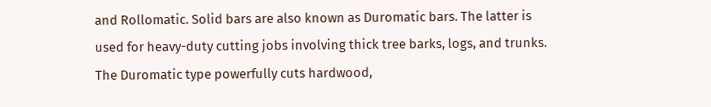and Rollomatic. Solid bars are also known as Duromatic bars. The latter is used for heavy-duty cutting jobs involving thick tree barks, logs, and trunks. The Duromatic type powerfully cuts hardwood,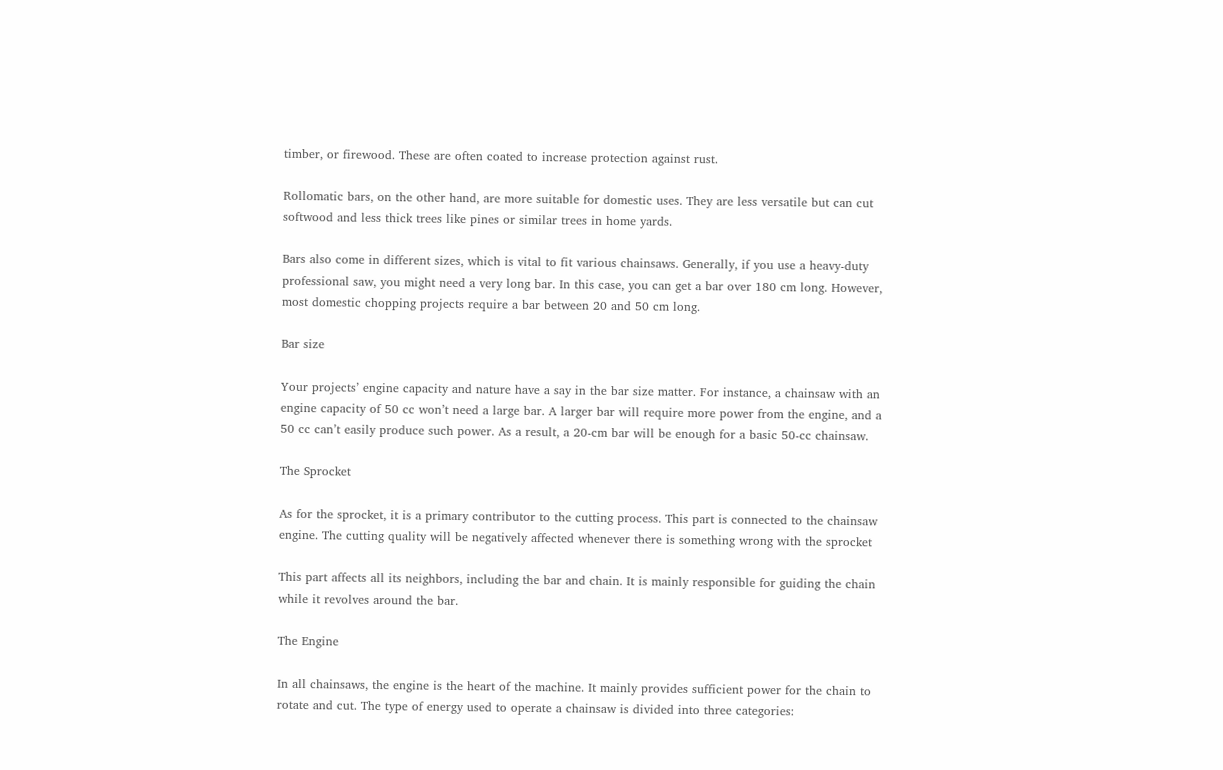timber, or firewood. These are often coated to increase protection against rust.

Rollomatic bars, on the other hand, are more suitable for domestic uses. They are less versatile but can cut softwood and less thick trees like pines or similar trees in home yards.

Bars also come in different sizes, which is vital to fit various chainsaws. Generally, if you use a heavy-duty professional saw, you might need a very long bar. In this case, you can get a bar over 180 cm long. However, most domestic chopping projects require a bar between 20 and 50 cm long.

Bar size

Your projects’ engine capacity and nature have a say in the bar size matter. For instance, a chainsaw with an engine capacity of 50 cc won’t need a large bar. A larger bar will require more power from the engine, and a 50 cc can’t easily produce such power. As a result, a 20-cm bar will be enough for a basic 50-cc chainsaw.

The Sprocket

As for the sprocket, it is a primary contributor to the cutting process. This part is connected to the chainsaw engine. The cutting quality will be negatively affected whenever there is something wrong with the sprocket

This part affects all its neighbors, including the bar and chain. It is mainly responsible for guiding the chain while it revolves around the bar.

The Engine

In all chainsaws, the engine is the heart of the machine. It mainly provides sufficient power for the chain to rotate and cut. The type of energy used to operate a chainsaw is divided into three categories: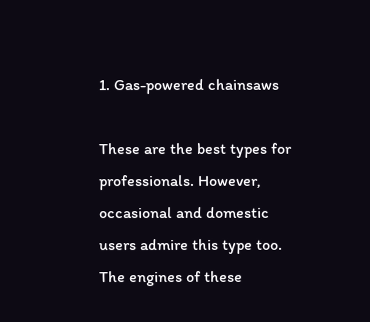1. Gas-powered chainsaws

These are the best types for professionals. However, occasional and domestic users admire this type too. The engines of these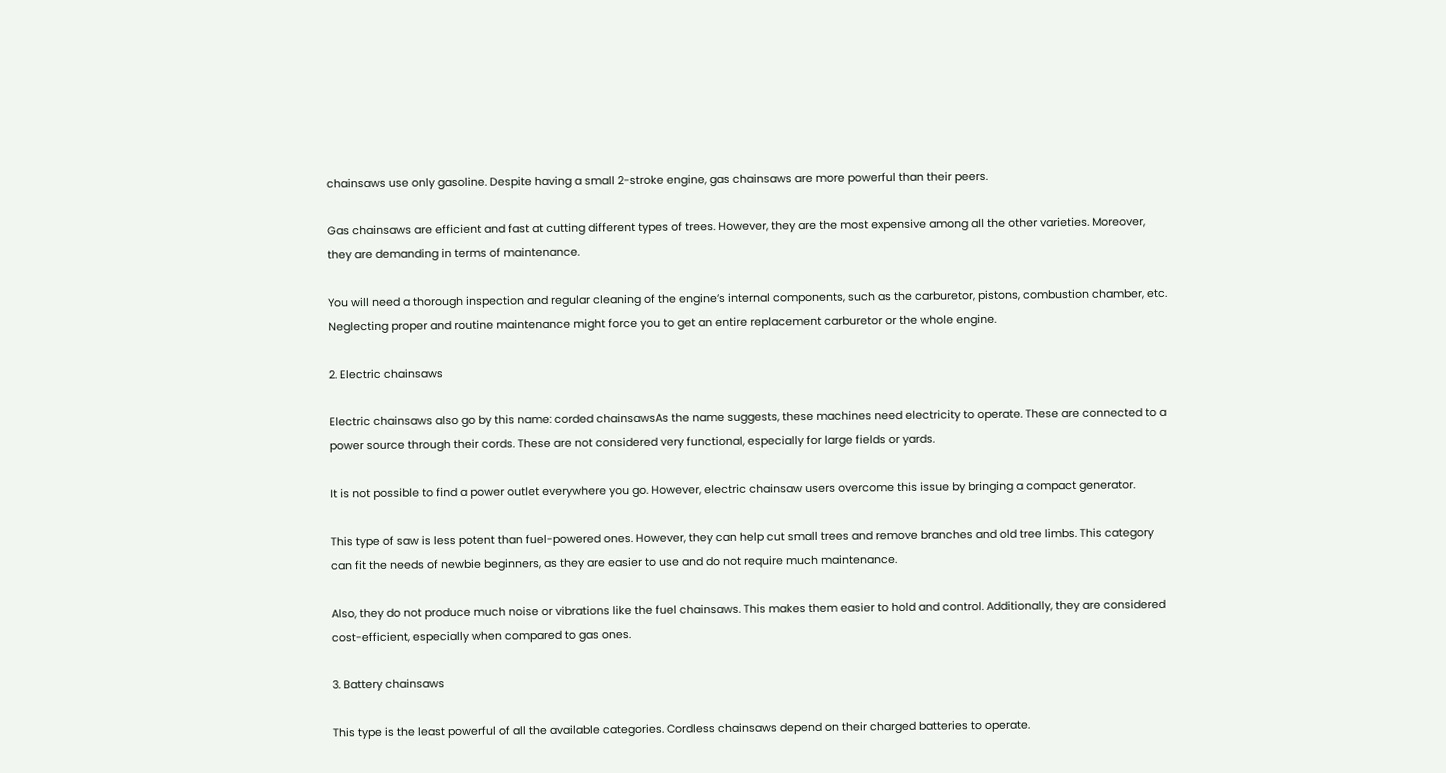chainsaws use only gasoline. Despite having a small 2-stroke engine, gas chainsaws are more powerful than their peers.

Gas chainsaws are efficient and fast at cutting different types of trees. However, they are the most expensive among all the other varieties. Moreover, they are demanding in terms of maintenance.

You will need a thorough inspection and regular cleaning of the engine’s internal components, such as the carburetor, pistons, combustion chamber, etc. Neglecting proper and routine maintenance might force you to get an entire replacement carburetor or the whole engine.

2. Electric chainsaws

Electric chainsaws also go by this name: corded chainsawsAs the name suggests, these machines need electricity to operate. These are connected to a power source through their cords. These are not considered very functional, especially for large fields or yards.

It is not possible to find a power outlet everywhere you go. However, electric chainsaw users overcome this issue by bringing a compact generator.

This type of saw is less potent than fuel-powered ones. However, they can help cut small trees and remove branches and old tree limbs. This category can fit the needs of newbie beginners, as they are easier to use and do not require much maintenance.

Also, they do not produce much noise or vibrations like the fuel chainsaws. This makes them easier to hold and control. Additionally, they are considered cost-efficient, especially when compared to gas ones.

3. Battery chainsaws

This type is the least powerful of all the available categories. Cordless chainsaws depend on their charged batteries to operate.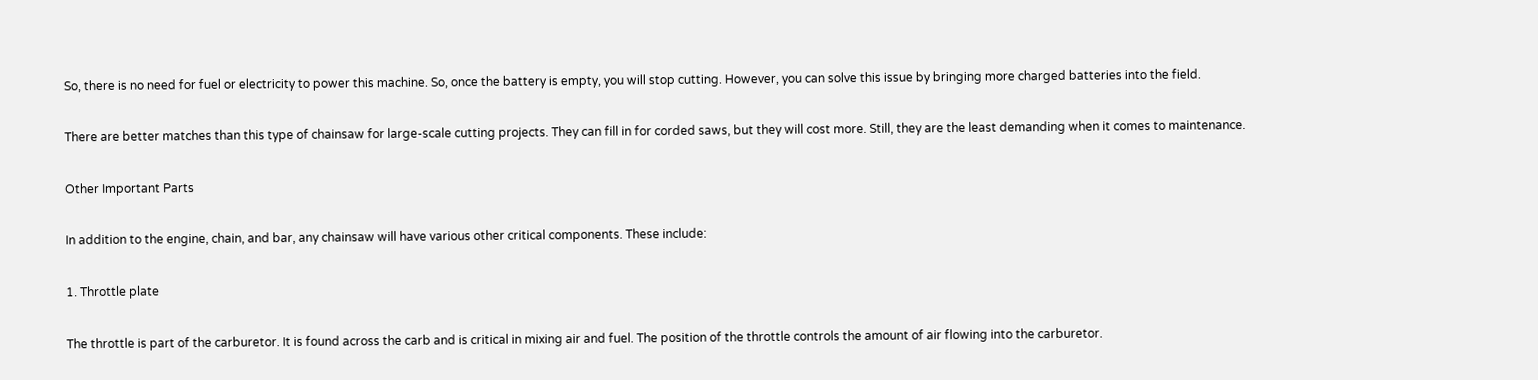So, there is no need for fuel or electricity to power this machine. So, once the battery is empty, you will stop cutting. However, you can solve this issue by bringing more charged batteries into the field.

There are better matches than this type of chainsaw for large-scale cutting projects. They can fill in for corded saws, but they will cost more. Still, they are the least demanding when it comes to maintenance.

Other Important Parts

In addition to the engine, chain, and bar, any chainsaw will have various other critical components. These include:

1. Throttle plate

The throttle is part of the carburetor. It is found across the carb and is critical in mixing air and fuel. The position of the throttle controls the amount of air flowing into the carburetor.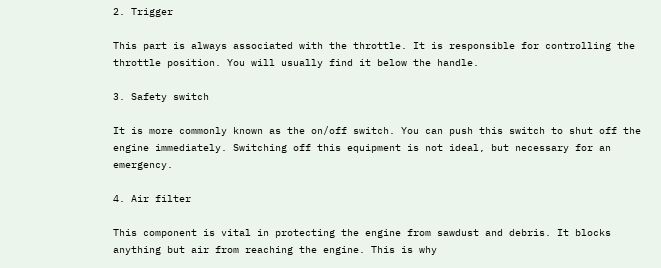2. Trigger

This part is always associated with the throttle. It is responsible for controlling the throttle position. You will usually find it below the handle.

3. Safety switch

It is more commonly known as the on/off switch. You can push this switch to shut off the engine immediately. Switching off this equipment is not ideal, but necessary for an emergency.

4. Air filter

This component is vital in protecting the engine from sawdust and debris. It blocks anything but air from reaching the engine. This is why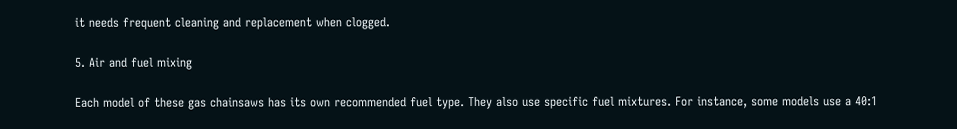it needs frequent cleaning and replacement when clogged.

5. Air and fuel mixing

Each model of these gas chainsaws has its own recommended fuel type. They also use specific fuel mixtures. For instance, some models use a 40:1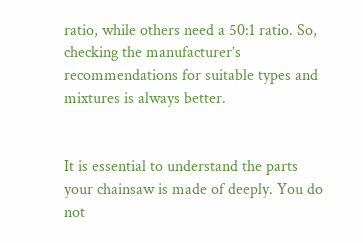ratio, while others need a 50:1 ratio. So, checking the manufacturer’s recommendations for suitable types and mixtures is always better.


It is essential to understand the parts your chainsaw is made of deeply. You do not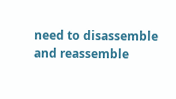need to disassemble and reassemble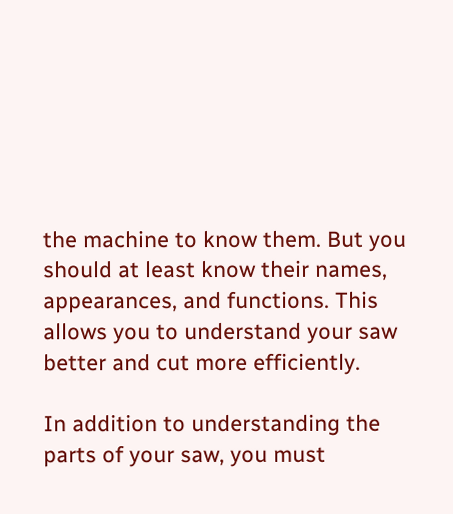the machine to know them. But you should at least know their names, appearances, and functions. This allows you to understand your saw better and cut more efficiently.

In addition to understanding the parts of your saw, you must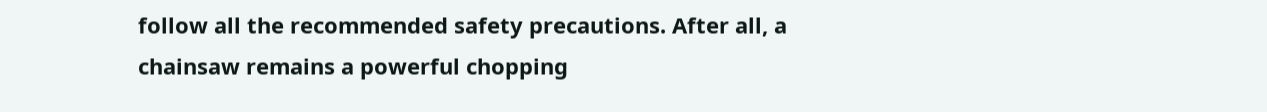follow all the recommended safety precautions. After all, a chainsaw remains a powerful chopping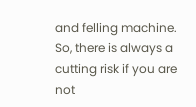and felling machine. So, there is always a cutting risk if you are not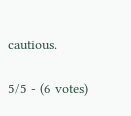cautious.

5/5 - (6 votes)